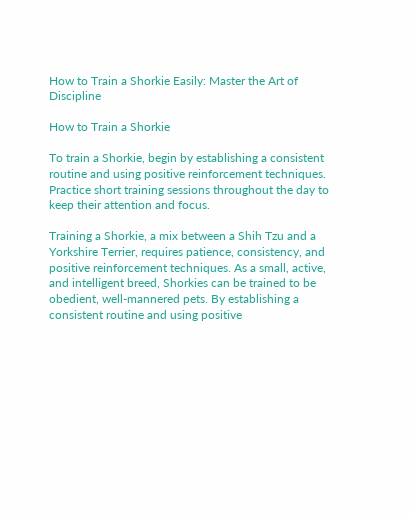How to Train a Shorkie Easily: Master the Art of Discipline

How to Train a Shorkie

To train a Shorkie, begin by establishing a consistent routine and using positive reinforcement techniques. Practice short training sessions throughout the day to keep their attention and focus.

Training a Shorkie, a mix between a Shih Tzu and a Yorkshire Terrier, requires patience, consistency, and positive reinforcement techniques. As a small, active, and intelligent breed, Shorkies can be trained to be obedient, well-mannered pets. By establishing a consistent routine and using positive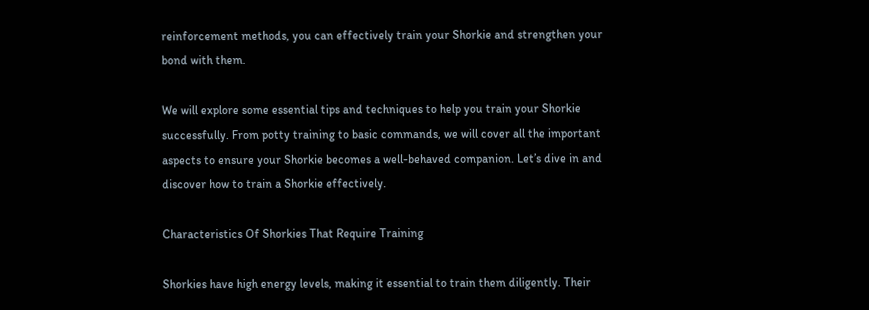reinforcement methods, you can effectively train your Shorkie and strengthen your bond with them.

We will explore some essential tips and techniques to help you train your Shorkie successfully. From potty training to basic commands, we will cover all the important aspects to ensure your Shorkie becomes a well-behaved companion. Let’s dive in and discover how to train a Shorkie effectively.

Characteristics Of Shorkies That Require Training

Shorkies have high energy levels, making it essential to train them diligently. Their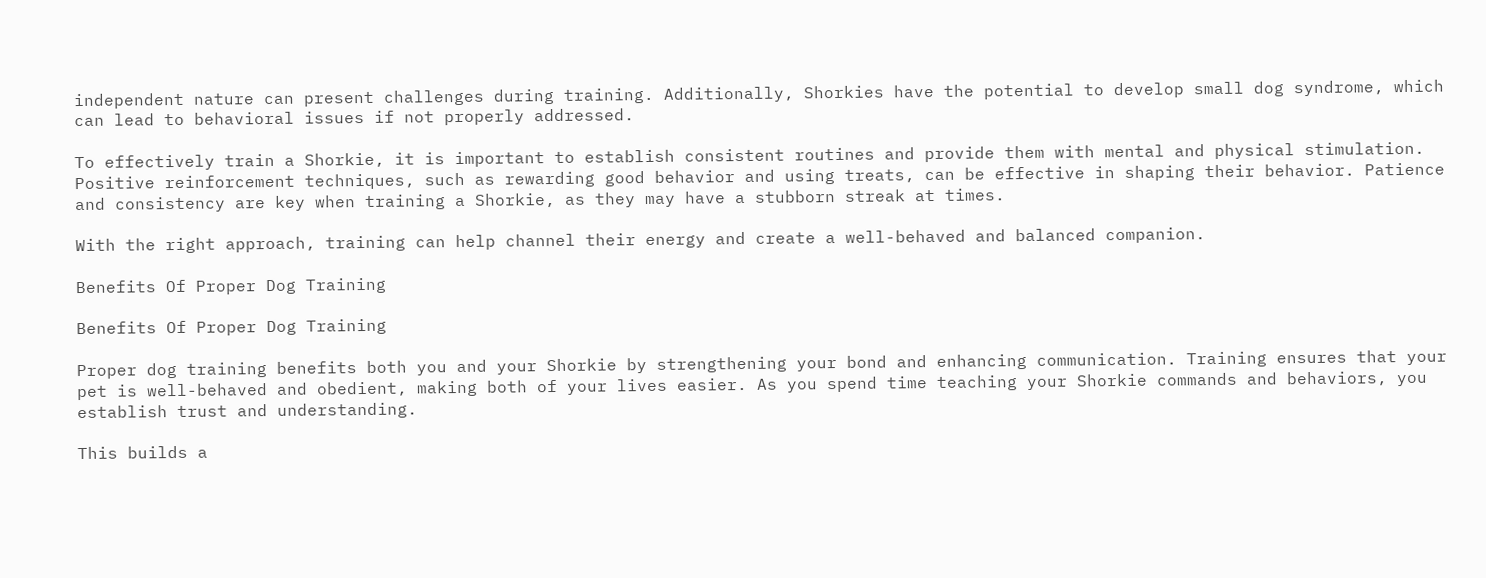independent nature can present challenges during training. Additionally, Shorkies have the potential to develop small dog syndrome, which can lead to behavioral issues if not properly addressed.

To effectively train a Shorkie, it is important to establish consistent routines and provide them with mental and physical stimulation. Positive reinforcement techniques, such as rewarding good behavior and using treats, can be effective in shaping their behavior. Patience and consistency are key when training a Shorkie, as they may have a stubborn streak at times.

With the right approach, training can help channel their energy and create a well-behaved and balanced companion.

Benefits Of Proper Dog Training

Benefits Of Proper Dog Training

Proper dog training benefits both you and your Shorkie by strengthening your bond and enhancing communication. Training ensures that your pet is well-behaved and obedient, making both of your lives easier. As you spend time teaching your Shorkie commands and behaviors, you establish trust and understanding.

This builds a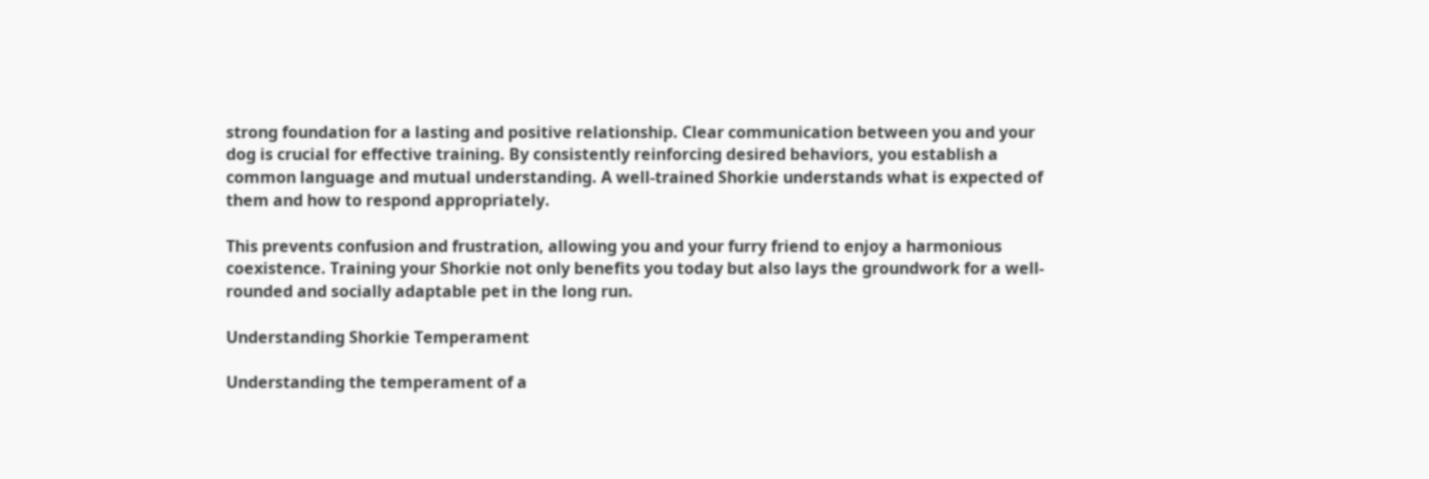strong foundation for a lasting and positive relationship. Clear communication between you and your dog is crucial for effective training. By consistently reinforcing desired behaviors, you establish a common language and mutual understanding. A well-trained Shorkie understands what is expected of them and how to respond appropriately.

This prevents confusion and frustration, allowing you and your furry friend to enjoy a harmonious coexistence. Training your Shorkie not only benefits you today but also lays the groundwork for a well-rounded and socially adaptable pet in the long run.

Understanding Shorkie Temperament

Understanding the temperament of a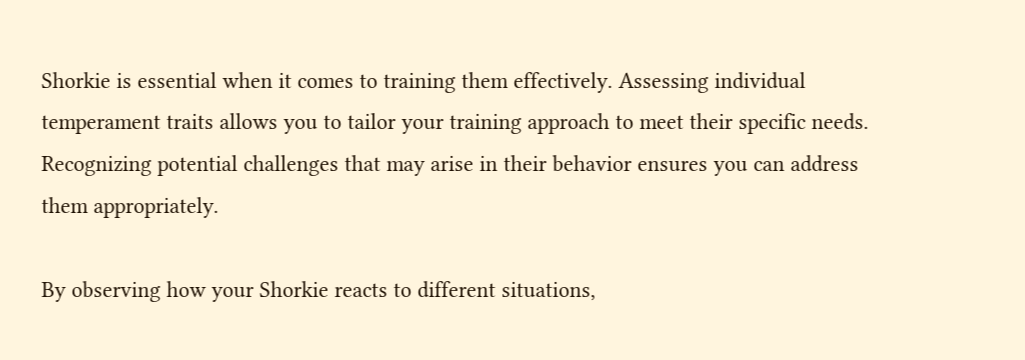Shorkie is essential when it comes to training them effectively. Assessing individual temperament traits allows you to tailor your training approach to meet their specific needs. Recognizing potential challenges that may arise in their behavior ensures you can address them appropriately.

By observing how your Shorkie reacts to different situations,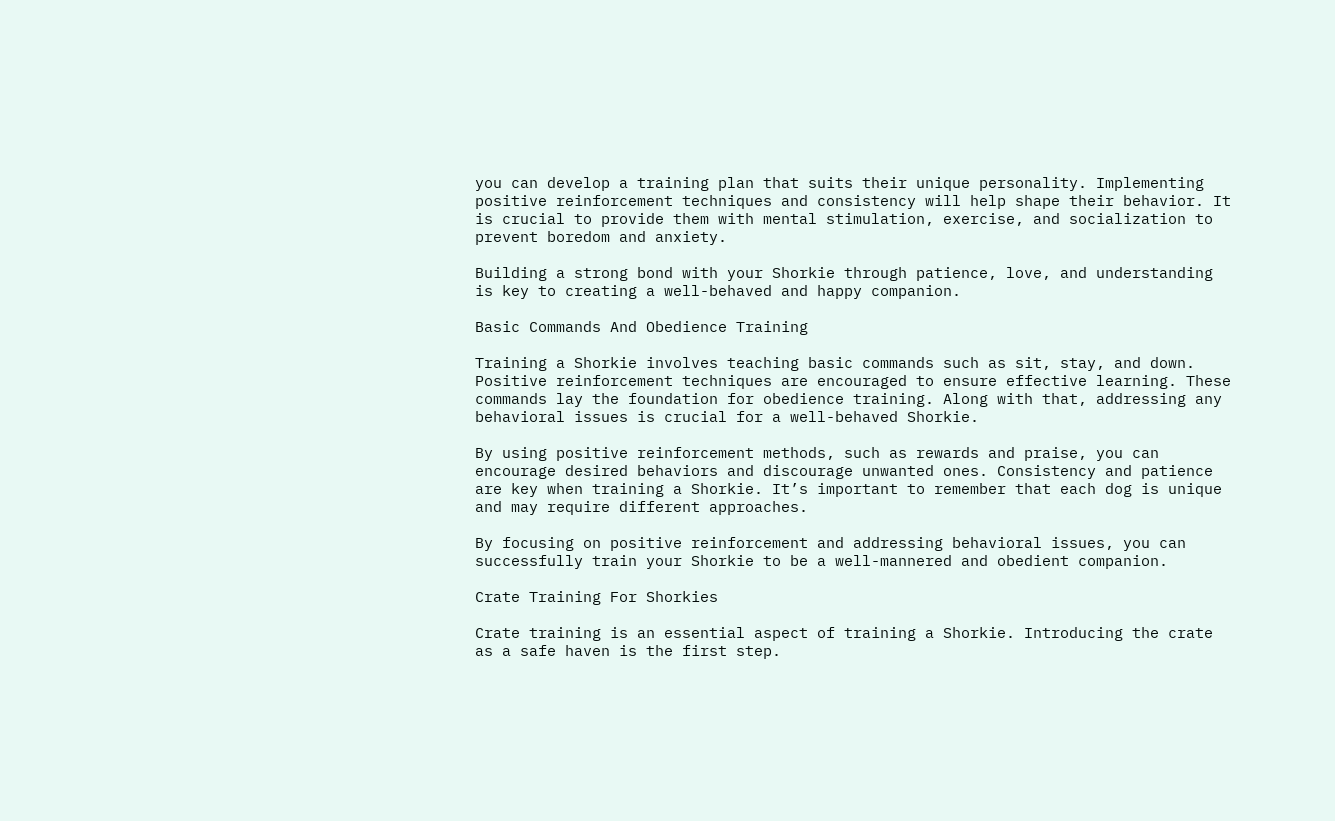you can develop a training plan that suits their unique personality. Implementing positive reinforcement techniques and consistency will help shape their behavior. It is crucial to provide them with mental stimulation, exercise, and socialization to prevent boredom and anxiety.

Building a strong bond with your Shorkie through patience, love, and understanding is key to creating a well-behaved and happy companion.

Basic Commands And Obedience Training

Training a Shorkie involves teaching basic commands such as sit, stay, and down. Positive reinforcement techniques are encouraged to ensure effective learning. These commands lay the foundation for obedience training. Along with that, addressing any behavioral issues is crucial for a well-behaved Shorkie.

By using positive reinforcement methods, such as rewards and praise, you can encourage desired behaviors and discourage unwanted ones. Consistency and patience are key when training a Shorkie. It’s important to remember that each dog is unique and may require different approaches.

By focusing on positive reinforcement and addressing behavioral issues, you can successfully train your Shorkie to be a well-mannered and obedient companion.

Crate Training For Shorkies

Crate training is an essential aspect of training a Shorkie. Introducing the crate as a safe haven is the first step.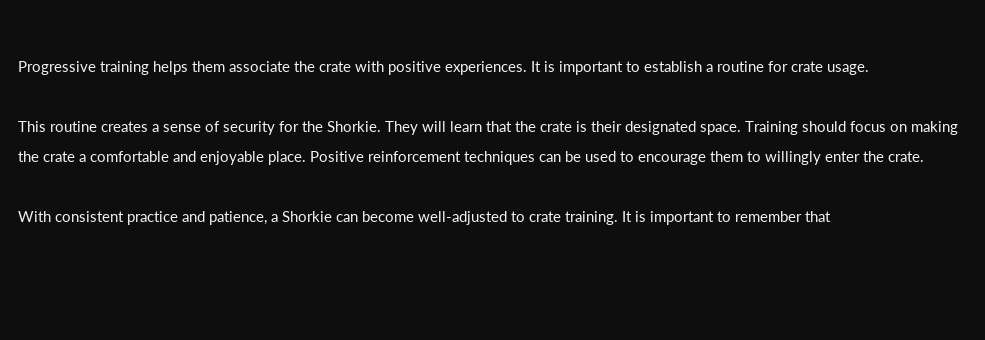Progressive training helps them associate the crate with positive experiences. It is important to establish a routine for crate usage.

This routine creates a sense of security for the Shorkie. They will learn that the crate is their designated space. Training should focus on making the crate a comfortable and enjoyable place. Positive reinforcement techniques can be used to encourage them to willingly enter the crate.

With consistent practice and patience, a Shorkie can become well-adjusted to crate training. It is important to remember that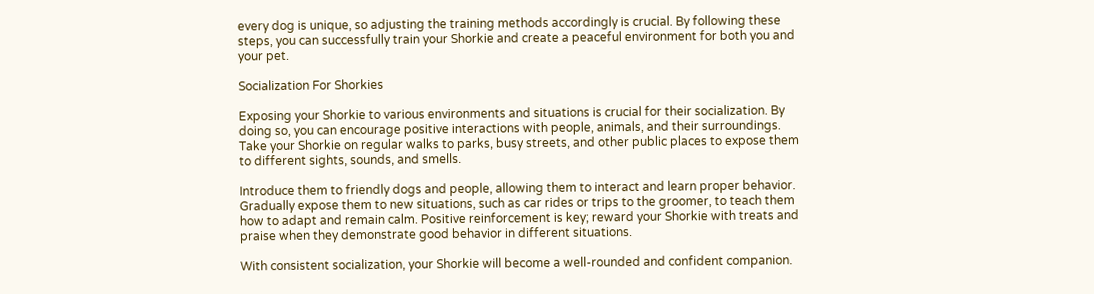every dog is unique, so adjusting the training methods accordingly is crucial. By following these steps, you can successfully train your Shorkie and create a peaceful environment for both you and your pet.

Socialization For Shorkies

Exposing your Shorkie to various environments and situations is crucial for their socialization. By doing so, you can encourage positive interactions with people, animals, and their surroundings. Take your Shorkie on regular walks to parks, busy streets, and other public places to expose them to different sights, sounds, and smells.

Introduce them to friendly dogs and people, allowing them to interact and learn proper behavior. Gradually expose them to new situations, such as car rides or trips to the groomer, to teach them how to adapt and remain calm. Positive reinforcement is key; reward your Shorkie with treats and praise when they demonstrate good behavior in different situations.

With consistent socialization, your Shorkie will become a well-rounded and confident companion.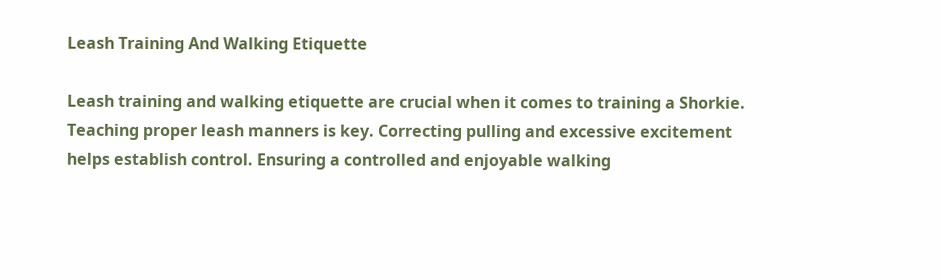Leash Training And Walking Etiquette

Leash training and walking etiquette are crucial when it comes to training a Shorkie. Teaching proper leash manners is key. Correcting pulling and excessive excitement helps establish control. Ensuring a controlled and enjoyable walking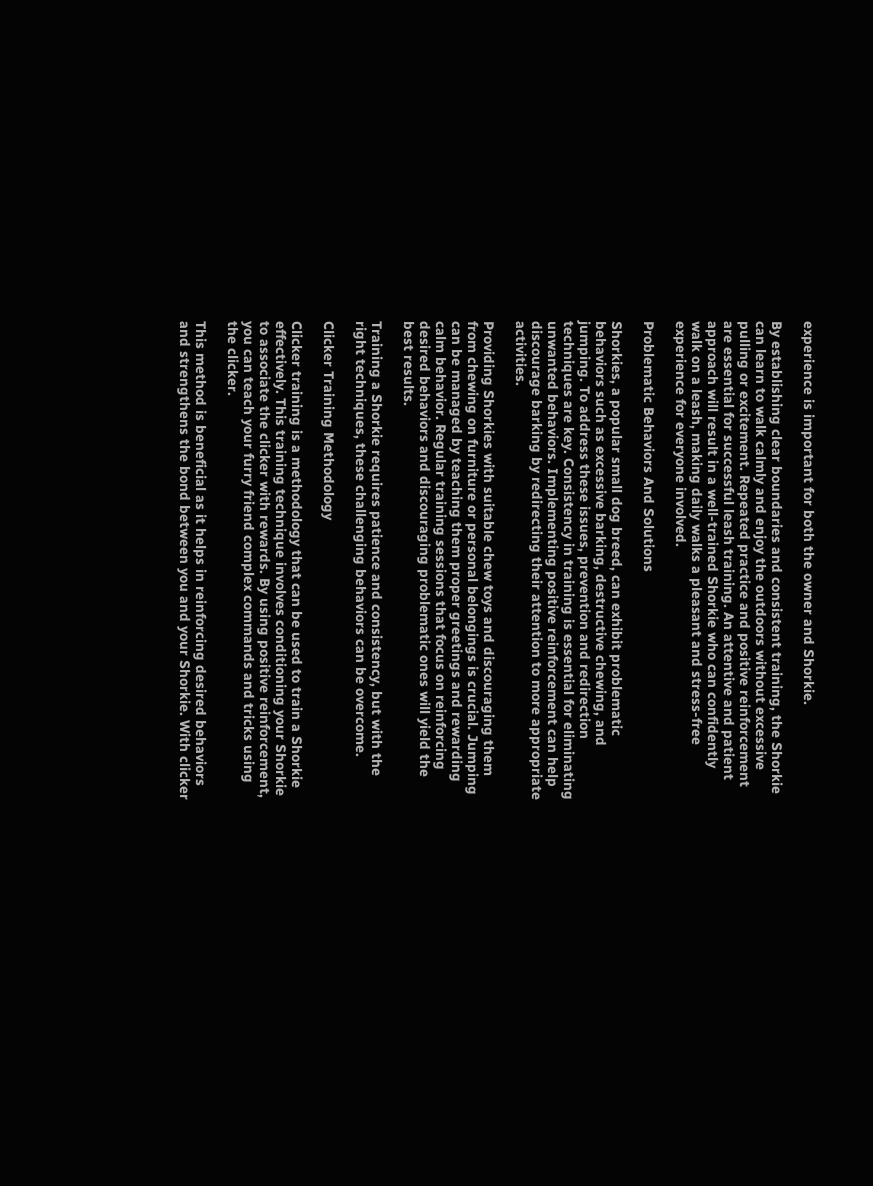experience is important for both the owner and Shorkie.

By establishing clear boundaries and consistent training, the Shorkie can learn to walk calmly and enjoy the outdoors without excessive pulling or excitement. Repeated practice and positive reinforcement are essential for successful leash training. An attentive and patient approach will result in a well-trained Shorkie who can confidently walk on a leash, making daily walks a pleasant and stress-free experience for everyone involved.

Problematic Behaviors And Solutions

Shorkies, a popular small dog breed, can exhibit problematic behaviors such as excessive barking, destructive chewing, and jumping. To address these issues, prevention and redirection techniques are key. Consistency in training is essential for eliminating unwanted behaviors. Implementing positive reinforcement can help discourage barking by redirecting their attention to more appropriate activities.

Providing Shorkies with suitable chew toys and discouraging them from chewing on furniture or personal belongings is crucial. Jumping can be managed by teaching them proper greetings and rewarding calm behavior. Regular training sessions that focus on reinforcing desired behaviors and discouraging problematic ones will yield the best results.

Training a Shorkie requires patience and consistency, but with the right techniques, these challenging behaviors can be overcome.

Clicker Training Methodology

Clicker training is a methodology that can be used to train a Shorkie effectively. This training technique involves conditioning your Shorkie to associate the clicker with rewards. By using positive reinforcement, you can teach your furry friend complex commands and tricks using the clicker.

This method is beneficial as it helps in reinforcing desired behaviors and strengthens the bond between you and your Shorkie. With clicker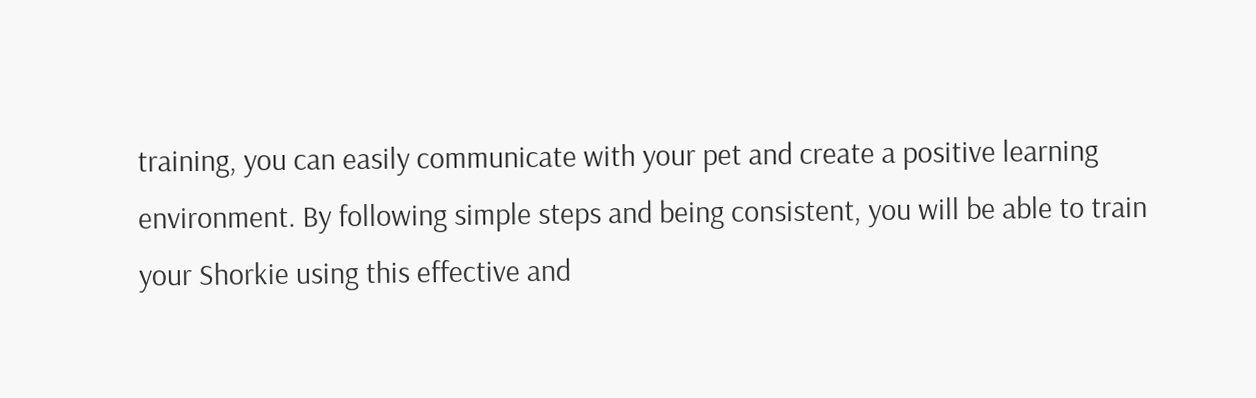training, you can easily communicate with your pet and create a positive learning environment. By following simple steps and being consistent, you will be able to train your Shorkie using this effective and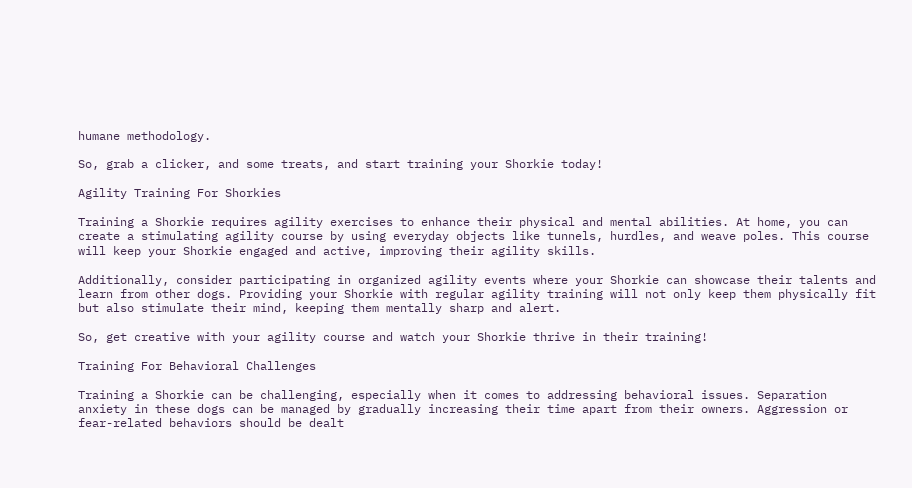humane methodology.

So, grab a clicker, and some treats, and start training your Shorkie today!

Agility Training For Shorkies

Training a Shorkie requires agility exercises to enhance their physical and mental abilities. At home, you can create a stimulating agility course by using everyday objects like tunnels, hurdles, and weave poles. This course will keep your Shorkie engaged and active, improving their agility skills.

Additionally, consider participating in organized agility events where your Shorkie can showcase their talents and learn from other dogs. Providing your Shorkie with regular agility training will not only keep them physically fit but also stimulate their mind, keeping them mentally sharp and alert.

So, get creative with your agility course and watch your Shorkie thrive in their training!

Training For Behavioral Challenges

Training a Shorkie can be challenging, especially when it comes to addressing behavioral issues. Separation anxiety in these dogs can be managed by gradually increasing their time apart from their owners. Aggression or fear-related behaviors should be dealt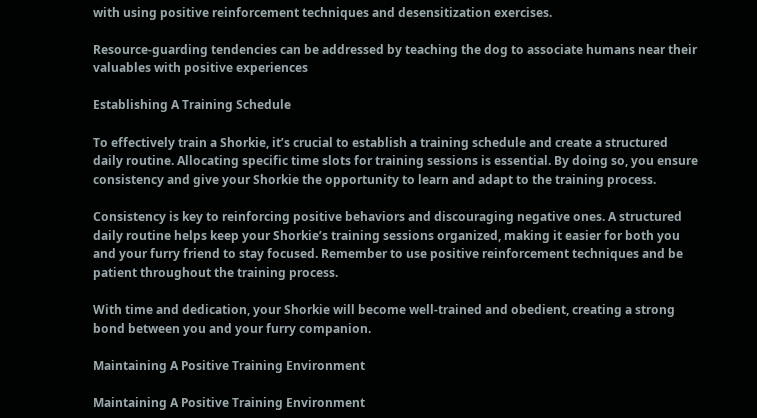with using positive reinforcement techniques and desensitization exercises.

Resource-guarding tendencies can be addressed by teaching the dog to associate humans near their valuables with positive experiences

Establishing A Training Schedule

To effectively train a Shorkie, it’s crucial to establish a training schedule and create a structured daily routine. Allocating specific time slots for training sessions is essential. By doing so, you ensure consistency and give your Shorkie the opportunity to learn and adapt to the training process.

Consistency is key to reinforcing positive behaviors and discouraging negative ones. A structured daily routine helps keep your Shorkie’s training sessions organized, making it easier for both you and your furry friend to stay focused. Remember to use positive reinforcement techniques and be patient throughout the training process.

With time and dedication, your Shorkie will become well-trained and obedient, creating a strong bond between you and your furry companion.

Maintaining A Positive Training Environment

Maintaining A Positive Training Environment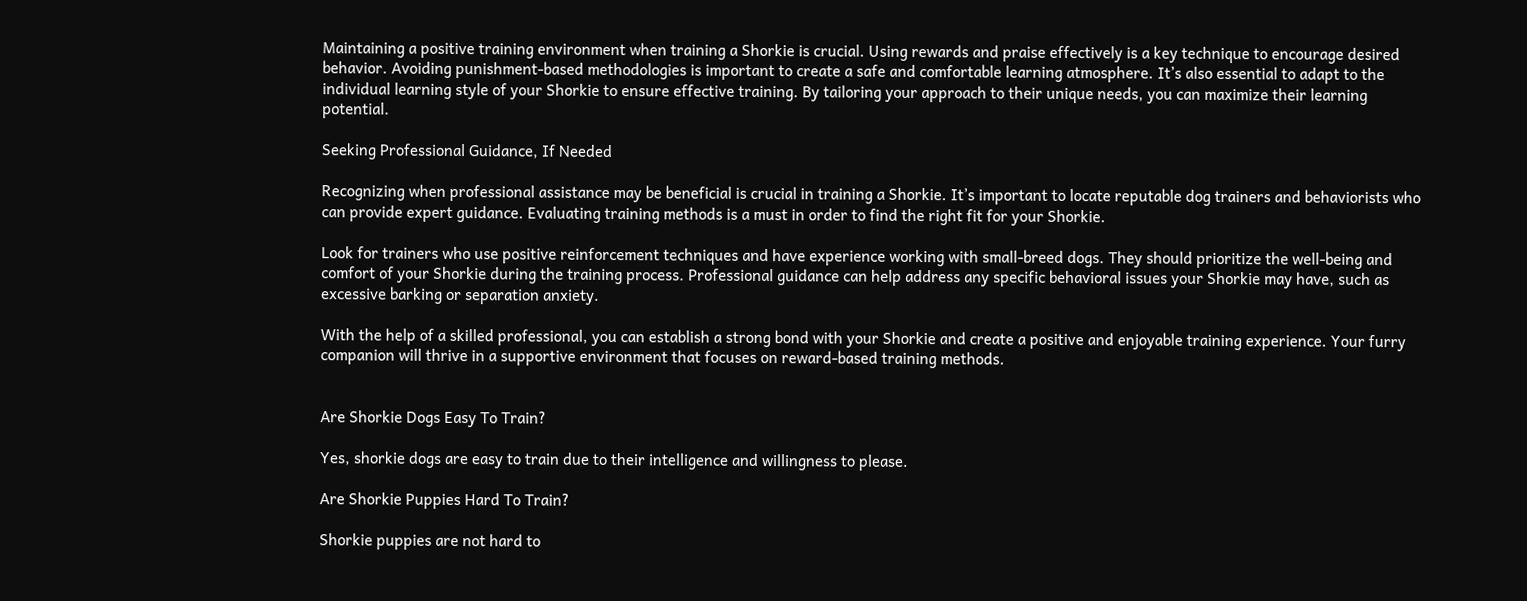Maintaining a positive training environment when training a Shorkie is crucial. Using rewards and praise effectively is a key technique to encourage desired behavior. Avoiding punishment-based methodologies is important to create a safe and comfortable learning atmosphere. It’s also essential to adapt to the individual learning style of your Shorkie to ensure effective training. By tailoring your approach to their unique needs, you can maximize their learning potential.

Seeking Professional Guidance, If Needed

Recognizing when professional assistance may be beneficial is crucial in training a Shorkie. It’s important to locate reputable dog trainers and behaviorists who can provide expert guidance. Evaluating training methods is a must in order to find the right fit for your Shorkie.

Look for trainers who use positive reinforcement techniques and have experience working with small-breed dogs. They should prioritize the well-being and comfort of your Shorkie during the training process. Professional guidance can help address any specific behavioral issues your Shorkie may have, such as excessive barking or separation anxiety.

With the help of a skilled professional, you can establish a strong bond with your Shorkie and create a positive and enjoyable training experience. Your furry companion will thrive in a supportive environment that focuses on reward-based training methods.


Are Shorkie Dogs Easy To Train?

Yes, shorkie dogs are easy to train due to their intelligence and willingness to please.

Are Shorkie Puppies Hard To Train?

Shorkie puppies are not hard to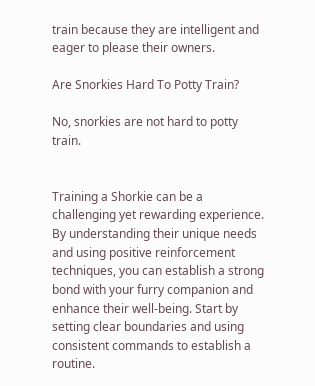train because they are intelligent and eager to please their owners.

Are Snorkies Hard To Potty Train?

No, snorkies are not hard to potty train.


Training a Shorkie can be a challenging yet rewarding experience. By understanding their unique needs and using positive reinforcement techniques, you can establish a strong bond with your furry companion and enhance their well-being. Start by setting clear boundaries and using consistent commands to establish a routine.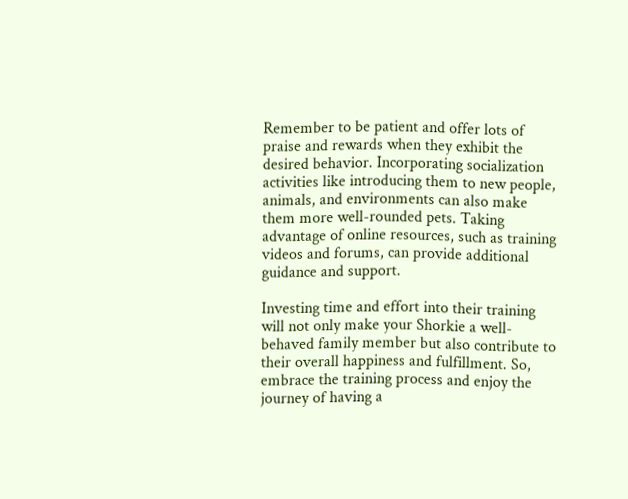Remember to be patient and offer lots of praise and rewards when they exhibit the desired behavior. Incorporating socialization activities like introducing them to new people, animals, and environments can also make them more well-rounded pets. Taking advantage of online resources, such as training videos and forums, can provide additional guidance and support.

Investing time and effort into their training will not only make your Shorkie a well-behaved family member but also contribute to their overall happiness and fulfillment. So, embrace the training process and enjoy the journey of having a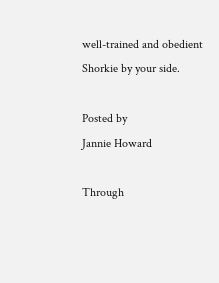well-trained and obedient Shorkie by your side.

Posted by
Jannie Howard

Through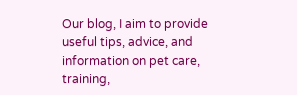Our blog, I aim to provide useful tips, advice, and information on pet care, training,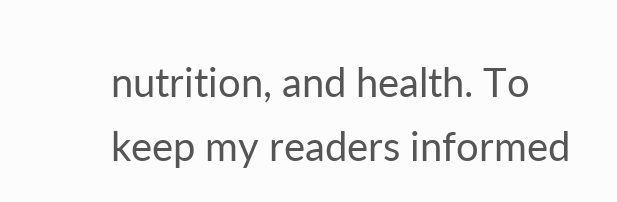nutrition, and health. To keep my readers informed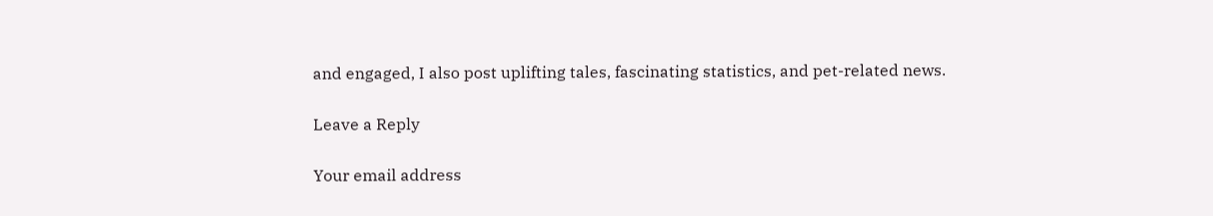and engaged, I also post uplifting tales, fascinating statistics, and pet-related news.

Leave a Reply

Your email address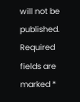will not be published. Required fields are marked *